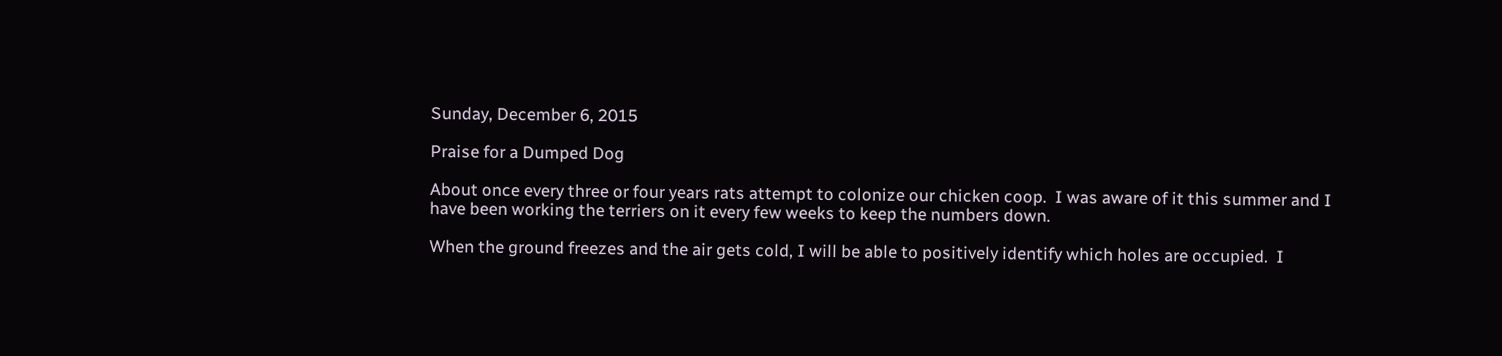Sunday, December 6, 2015

Praise for a Dumped Dog

About once every three or four years rats attempt to colonize our chicken coop.  I was aware of it this summer and I have been working the terriers on it every few weeks to keep the numbers down.

When the ground freezes and the air gets cold, I will be able to positively identify which holes are occupied.  I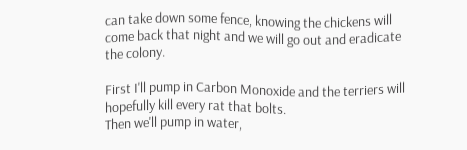can take down some fence, knowing the chickens will come back that night and we will go out and eradicate the colony.

First I'll pump in Carbon Monoxide and the terriers will hopefully kill every rat that bolts.
Then we'll pump in water,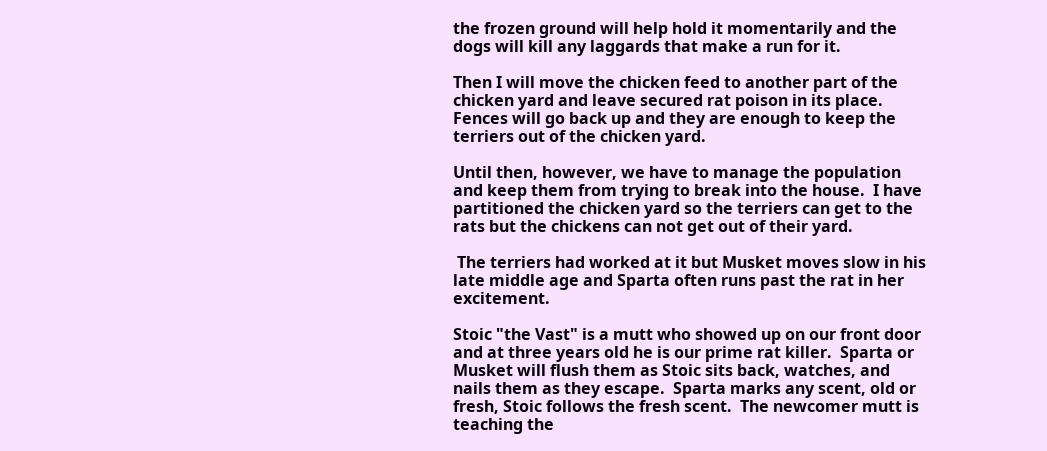the frozen ground will help hold it momentarily and the dogs will kill any laggards that make a run for it.

Then I will move the chicken feed to another part of the chicken yard and leave secured rat poison in its place.  Fences will go back up and they are enough to keep the terriers out of the chicken yard.

Until then, however, we have to manage the population and keep them from trying to break into the house.  I have partitioned the chicken yard so the terriers can get to the rats but the chickens can not get out of their yard.

 The terriers had worked at it but Musket moves slow in his late middle age and Sparta often runs past the rat in her excitement.

Stoic "the Vast" is a mutt who showed up on our front door and at three years old he is our prime rat killer.  Sparta or Musket will flush them as Stoic sits back, watches, and nails them as they escape.  Sparta marks any scent, old or fresh, Stoic follows the fresh scent.  The newcomer mutt is teaching the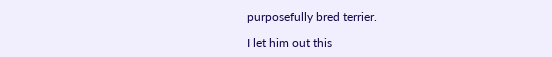purposefully bred terrier.

I let him out this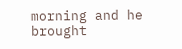morning and he brought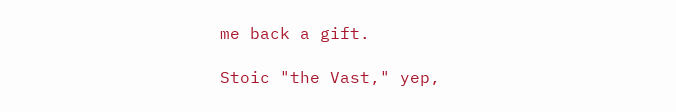me back a gift.

Stoic "the Vast," yep,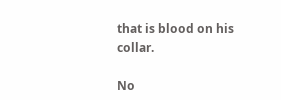that is blood on his collar.

No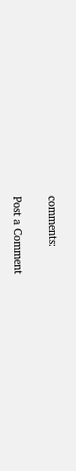comments:

Post a Comment